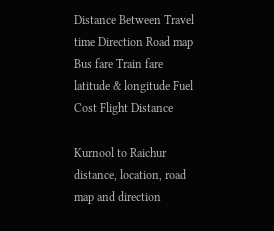Distance Between Travel time Direction Road map Bus fare Train fare latitude & longitude Fuel Cost Flight Distance

Kurnool to Raichur distance, location, road map and direction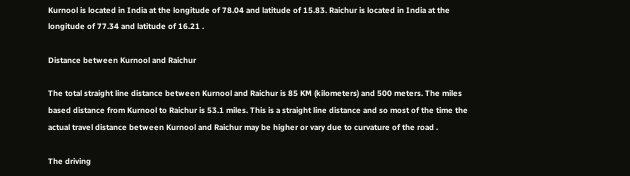Kurnool is located in India at the longitude of 78.04 and latitude of 15.83. Raichur is located in India at the longitude of 77.34 and latitude of 16.21 .

Distance between Kurnool and Raichur

The total straight line distance between Kurnool and Raichur is 85 KM (kilometers) and 500 meters. The miles based distance from Kurnool to Raichur is 53.1 miles. This is a straight line distance and so most of the time the actual travel distance between Kurnool and Raichur may be higher or vary due to curvature of the road .

The driving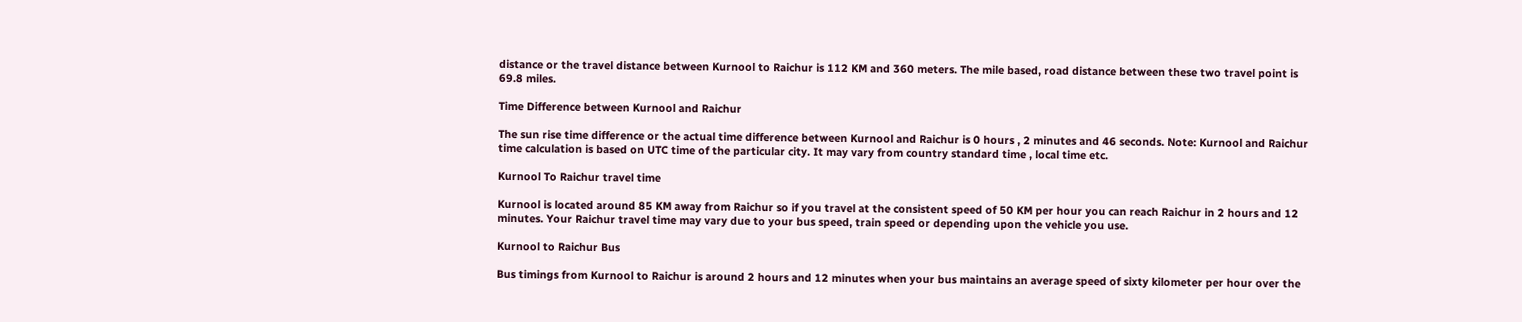distance or the travel distance between Kurnool to Raichur is 112 KM and 360 meters. The mile based, road distance between these two travel point is 69.8 miles.

Time Difference between Kurnool and Raichur

The sun rise time difference or the actual time difference between Kurnool and Raichur is 0 hours , 2 minutes and 46 seconds. Note: Kurnool and Raichur time calculation is based on UTC time of the particular city. It may vary from country standard time , local time etc.

Kurnool To Raichur travel time

Kurnool is located around 85 KM away from Raichur so if you travel at the consistent speed of 50 KM per hour you can reach Raichur in 2 hours and 12 minutes. Your Raichur travel time may vary due to your bus speed, train speed or depending upon the vehicle you use.

Kurnool to Raichur Bus

Bus timings from Kurnool to Raichur is around 2 hours and 12 minutes when your bus maintains an average speed of sixty kilometer per hour over the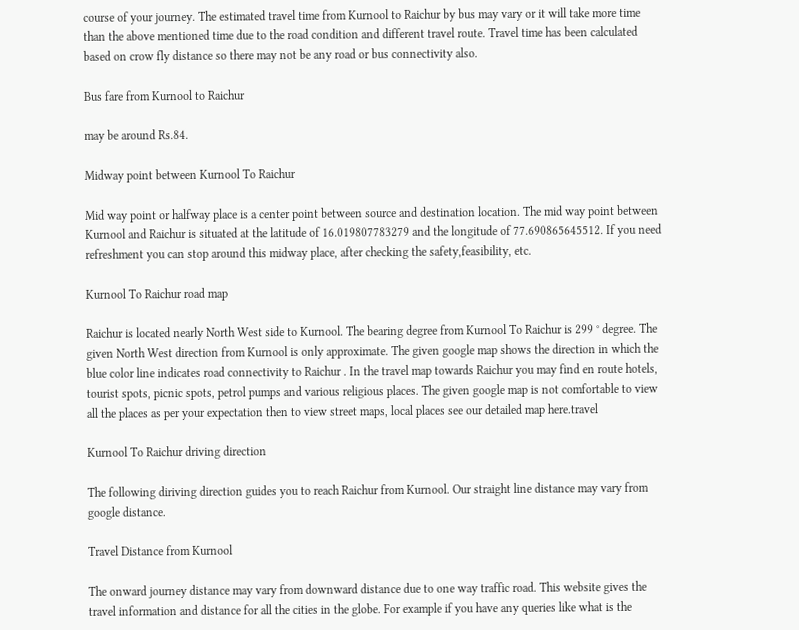course of your journey. The estimated travel time from Kurnool to Raichur by bus may vary or it will take more time than the above mentioned time due to the road condition and different travel route. Travel time has been calculated based on crow fly distance so there may not be any road or bus connectivity also.

Bus fare from Kurnool to Raichur

may be around Rs.84.

Midway point between Kurnool To Raichur

Mid way point or halfway place is a center point between source and destination location. The mid way point between Kurnool and Raichur is situated at the latitude of 16.019807783279 and the longitude of 77.690865645512. If you need refreshment you can stop around this midway place, after checking the safety,feasibility, etc.

Kurnool To Raichur road map

Raichur is located nearly North West side to Kurnool. The bearing degree from Kurnool To Raichur is 299 ° degree. The given North West direction from Kurnool is only approximate. The given google map shows the direction in which the blue color line indicates road connectivity to Raichur . In the travel map towards Raichur you may find en route hotels, tourist spots, picnic spots, petrol pumps and various religious places. The given google map is not comfortable to view all the places as per your expectation then to view street maps, local places see our detailed map here.travel

Kurnool To Raichur driving direction

The following diriving direction guides you to reach Raichur from Kurnool. Our straight line distance may vary from google distance.

Travel Distance from Kurnool

The onward journey distance may vary from downward distance due to one way traffic road. This website gives the travel information and distance for all the cities in the globe. For example if you have any queries like what is the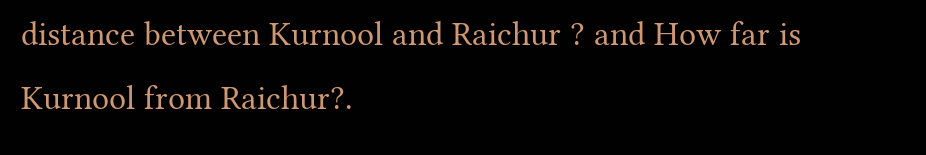distance between Kurnool and Raichur ? and How far is Kurnool from Raichur?.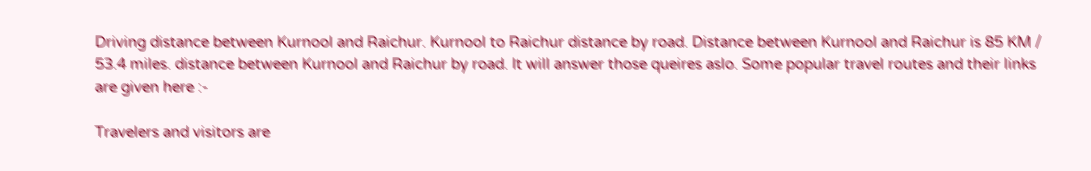Driving distance between Kurnool and Raichur. Kurnool to Raichur distance by road. Distance between Kurnool and Raichur is 85 KM / 53.4 miles. distance between Kurnool and Raichur by road. It will answer those queires aslo. Some popular travel routes and their links are given here :-

Travelers and visitors are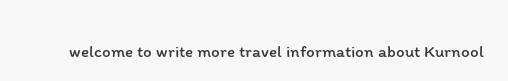welcome to write more travel information about Kurnool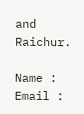and Raichur.

Name : Email :